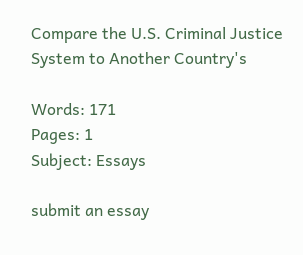Compare the U.S. Criminal Justice System to Another Country's

Words: 171
Pages: 1
Subject: Essays

submit an essay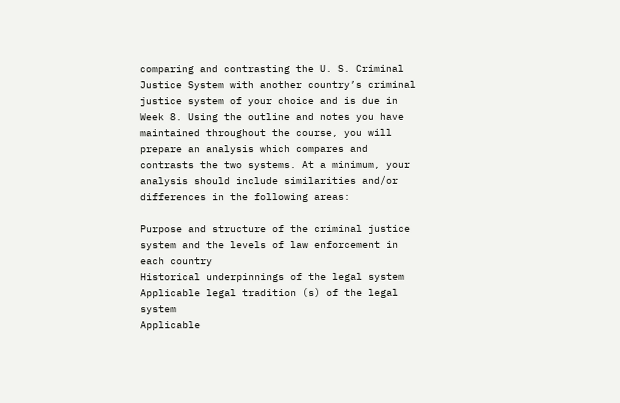comparing and contrasting the U. S. Criminal Justice System with another country’s criminal justice system of your choice and is due in Week 8. Using the outline and notes you have maintained throughout the course, you will prepare an analysis which compares and contrasts the two systems. At a minimum, your analysis should include similarities and/or differences in the following areas:

Purpose and structure of the criminal justice system and the levels of law enforcement in each country
Historical underpinnings of the legal system
Applicable legal tradition (s) of the legal system
Applicable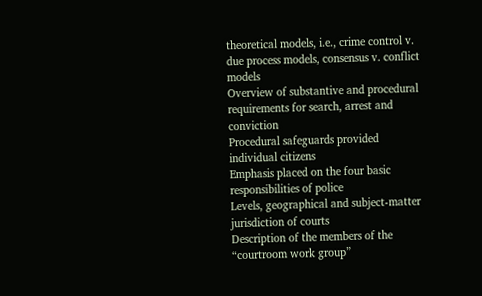theoretical models, i.e., crime control v. due process models, consensus v. conflict models
Overview of substantive and procedural requirements for search, arrest and conviction
Procedural safeguards provided individual citizens
Emphasis placed on the four basic responsibilities of police
Levels, geographical and subject-matter jurisdiction of courts
Description of the members of the “courtroom work group”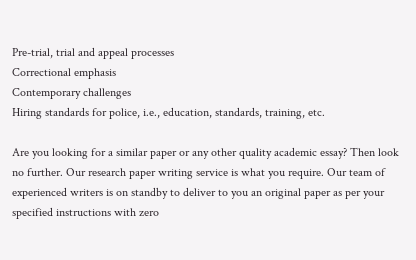Pre-trial, trial and appeal processes
Correctional emphasis
Contemporary challenges
Hiring standards for police, i.e., education, standards, training, etc.

Are you looking for a similar paper or any other quality academic essay? Then look no further. Our research paper writing service is what you require. Our team of experienced writers is on standby to deliver to you an original paper as per your specified instructions with zero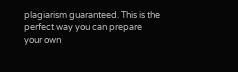plagiarism guaranteed. This is the perfect way you can prepare your own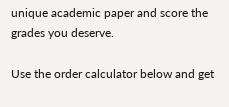unique academic paper and score the grades you deserve.

Use the order calculator below and get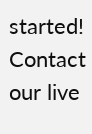started! Contact our live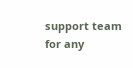support team for any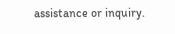assistance or inquiry.